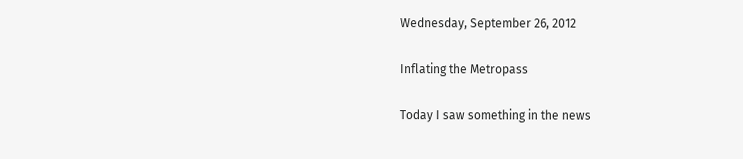Wednesday, September 26, 2012

Inflating the Metropass

Today I saw something in the news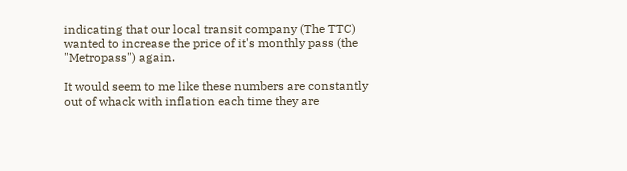indicating that our local transit company (The TTC) wanted to increase the price of it's monthly pass (the "Metropass") again.

It would seem to me like these numbers are constantly out of whack with inflation each time they are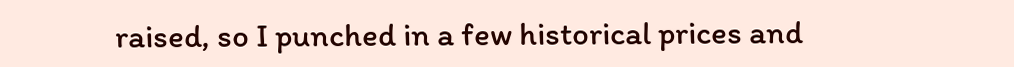raised, so I punched in a few historical prices and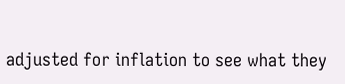adjusted for inflation to see what they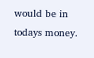would be in todays money.